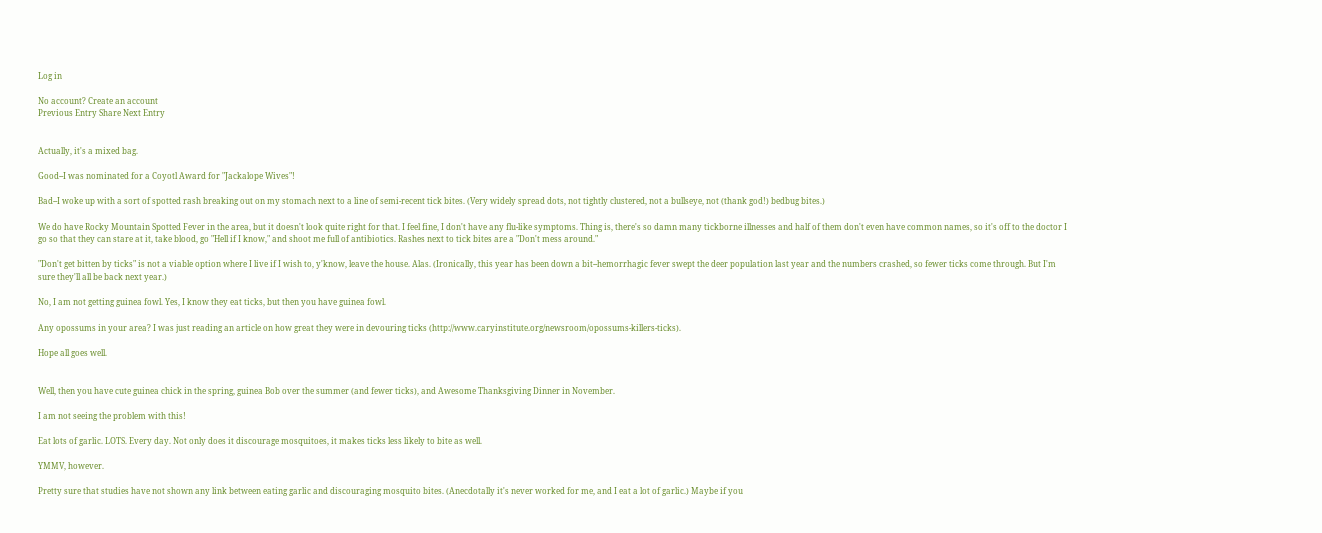Log in

No account? Create an account
Previous Entry Share Next Entry


Actually, it's a mixed bag.

Good--I was nominated for a Coyotl Award for "Jackalope Wives"!

Bad--I woke up with a sort of spotted rash breaking out on my stomach next to a line of semi-recent tick bites. (Very widely spread dots, not tightly clustered, not a bullseye, not (thank god!) bedbug bites.)

We do have Rocky Mountain Spotted Fever in the area, but it doesn't look quite right for that. I feel fine, I don't have any flu-like symptoms. Thing is, there's so damn many tickborne illnesses and half of them don't even have common names, so it's off to the doctor I go so that they can stare at it, take blood, go "Hell if I know," and shoot me full of antibiotics. Rashes next to tick bites are a "Don't mess around."

"Don't get bitten by ticks" is not a viable option where I live if I wish to, y'know, leave the house. Alas. (Ironically, this year has been down a bit--hemorrhagic fever swept the deer population last year and the numbers crashed, so fewer ticks come through. But I'm sure they'll all be back next year.)

No, I am not getting guinea fowl. Yes, I know they eat ticks, but then you have guinea fowl.

Any opossums in your area? I was just reading an article on how great they were in devouring ticks (http://www.caryinstitute.org/newsroom/opossums-killers-ticks).

Hope all goes well.


Well, then you have cute guinea chick in the spring, guinea Bob over the summer (and fewer ticks), and Awesome Thanksgiving Dinner in November.

I am not seeing the problem with this!

Eat lots of garlic. LOTS. Every day. Not only does it discourage mosquitoes, it makes ticks less likely to bite as well.

YMMV, however.

Pretty sure that studies have not shown any link between eating garlic and discouraging mosquito bites. (Anecdotally it's never worked for me, and I eat a lot of garlic.) Maybe if you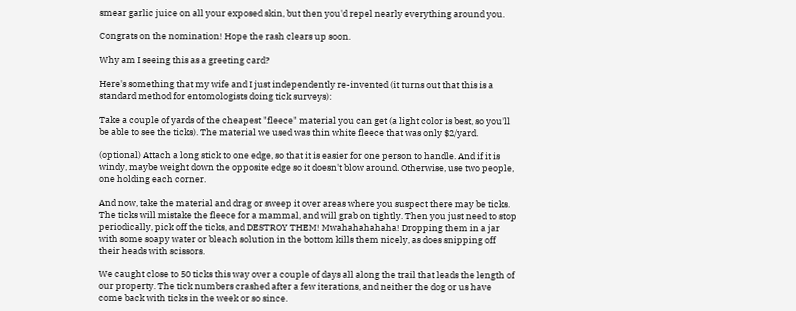smear garlic juice on all your exposed skin, but then you'd repel nearly everything around you.

Congrats on the nomination! Hope the rash clears up soon.

Why am I seeing this as a greeting card?

Here's something that my wife and I just independently re-invented (it turns out that this is a standard method for entomologists doing tick surveys):

Take a couple of yards of the cheapest "fleece" material you can get (a light color is best, so you'll be able to see the ticks). The material we used was thin white fleece that was only $2/yard.

(optional) Attach a long stick to one edge, so that it is easier for one person to handle. And if it is windy, maybe weight down the opposite edge so it doesn't blow around. Otherwise, use two people, one holding each corner.

And now, take the material and drag or sweep it over areas where you suspect there may be ticks. The ticks will mistake the fleece for a mammal, and will grab on tightly. Then you just need to stop periodically, pick off the ticks, and DESTROY THEM! Mwahahahahaha! Dropping them in a jar with some soapy water or bleach solution in the bottom kills them nicely, as does snipping off their heads with scissors.

We caught close to 50 ticks this way over a couple of days all along the trail that leads the length of our property. The tick numbers crashed after a few iterations, and neither the dog or us have come back with ticks in the week or so since.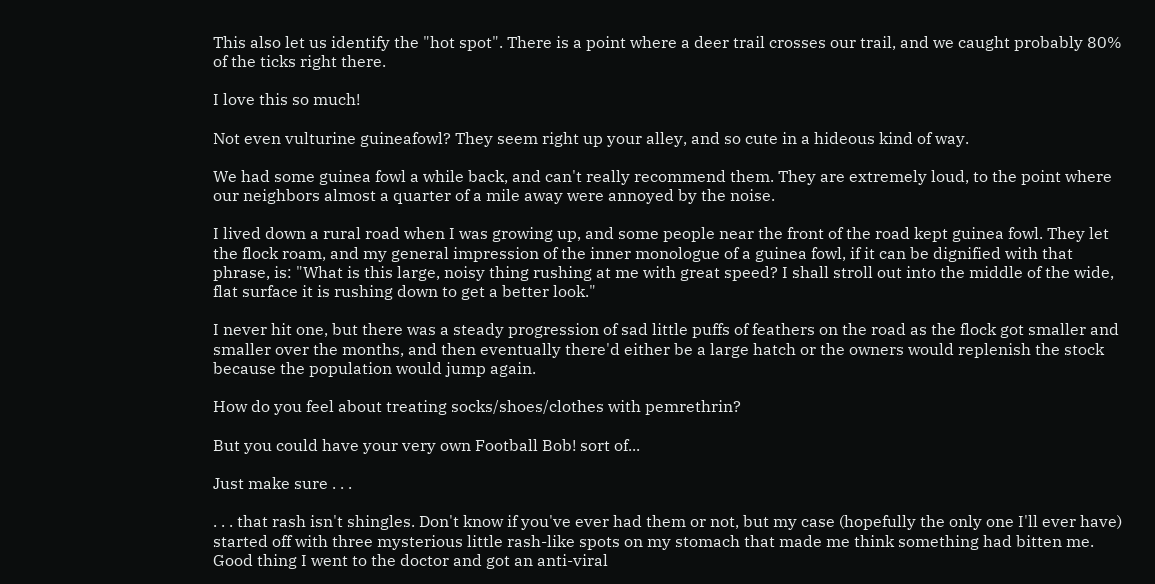This also let us identify the "hot spot". There is a point where a deer trail crosses our trail, and we caught probably 80% of the ticks right there.

I love this so much!

Not even vulturine guineafowl? They seem right up your alley, and so cute in a hideous kind of way.

We had some guinea fowl a while back, and can't really recommend them. They are extremely loud, to the point where our neighbors almost a quarter of a mile away were annoyed by the noise.

I lived down a rural road when I was growing up, and some people near the front of the road kept guinea fowl. They let the flock roam, and my general impression of the inner monologue of a guinea fowl, if it can be dignified with that phrase, is: "What is this large, noisy thing rushing at me with great speed? I shall stroll out into the middle of the wide, flat surface it is rushing down to get a better look."

I never hit one, but there was a steady progression of sad little puffs of feathers on the road as the flock got smaller and smaller over the months, and then eventually there'd either be a large hatch or the owners would replenish the stock because the population would jump again.

How do you feel about treating socks/shoes/clothes with pemrethrin?

But you could have your very own Football Bob! sort of...

Just make sure . . .

. . . that rash isn't shingles. Don't know if you've ever had them or not, but my case (hopefully the only one I'll ever have) started off with three mysterious little rash-like spots on my stomach that made me think something had bitten me. Good thing I went to the doctor and got an anti-viral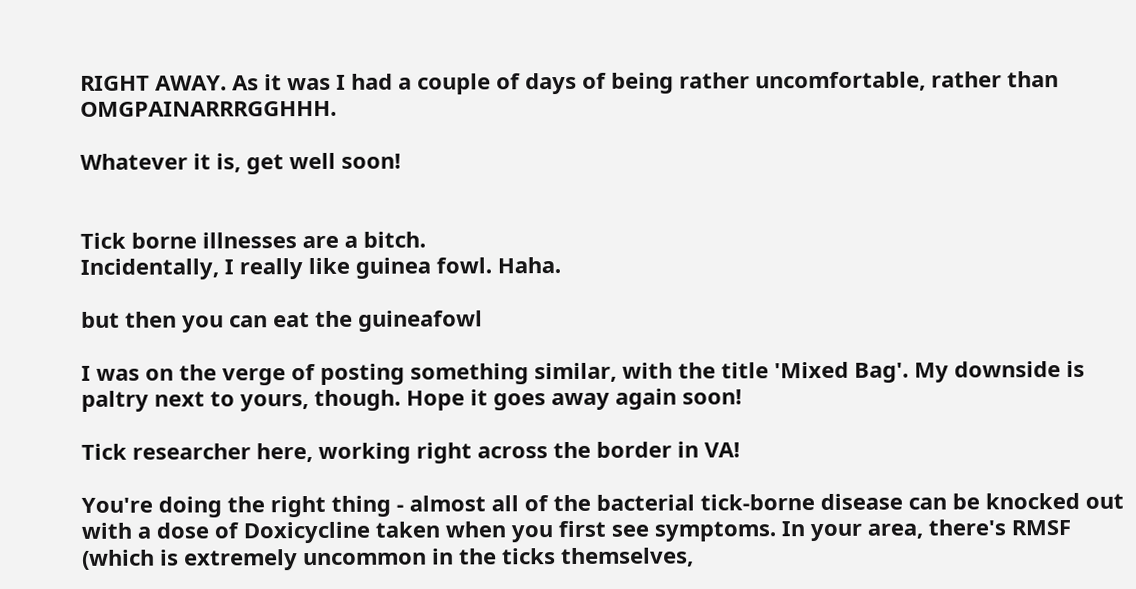RIGHT AWAY. As it was I had a couple of days of being rather uncomfortable, rather than OMGPAINARRRGGHHH.

Whatever it is, get well soon!


Tick borne illnesses are a bitch.
Incidentally, I really like guinea fowl. Haha.

but then you can eat the guineafowl

I was on the verge of posting something similar, with the title 'Mixed Bag'. My downside is paltry next to yours, though. Hope it goes away again soon!

Tick researcher here, working right across the border in VA!

You're doing the right thing - almost all of the bacterial tick-borne disease can be knocked out with a dose of Doxicycline taken when you first see symptoms. In your area, there's RMSF (which is extremely uncommon in the ticks themselves,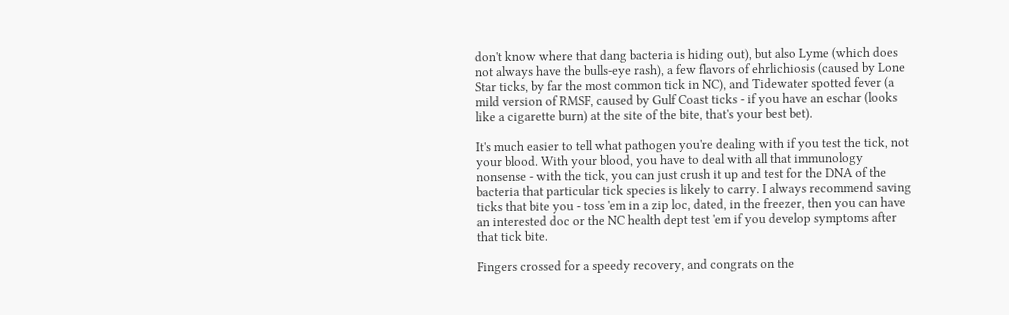don't know where that dang bacteria is hiding out), but also Lyme (which does not always have the bulls-eye rash), a few flavors of ehrlichiosis (caused by Lone Star ticks, by far the most common tick in NC), and Tidewater spotted fever (a mild version of RMSF, caused by Gulf Coast ticks - if you have an eschar (looks like a cigarette burn) at the site of the bite, that's your best bet).

It's much easier to tell what pathogen you're dealing with if you test the tick, not your blood. With your blood, you have to deal with all that immunology nonsense - with the tick, you can just crush it up and test for the DNA of the bacteria that particular tick species is likely to carry. I always recommend saving ticks that bite you - toss 'em in a zip loc, dated, in the freezer, then you can have an interested doc or the NC health dept test 'em if you develop symptoms after that tick bite.

Fingers crossed for a speedy recovery, and congrats on the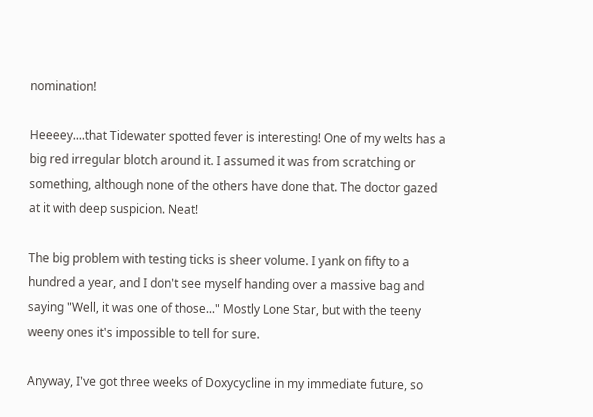nomination!

Heeeey....that Tidewater spotted fever is interesting! One of my welts has a big red irregular blotch around it. I assumed it was from scratching or something, although none of the others have done that. The doctor gazed at it with deep suspicion. Neat!

The big problem with testing ticks is sheer volume. I yank on fifty to a hundred a year, and I don't see myself handing over a massive bag and saying "Well, it was one of those..." Mostly Lone Star, but with the teeny weeny ones it's impossible to tell for sure.

Anyway, I've got three weeks of Doxycycline in my immediate future, so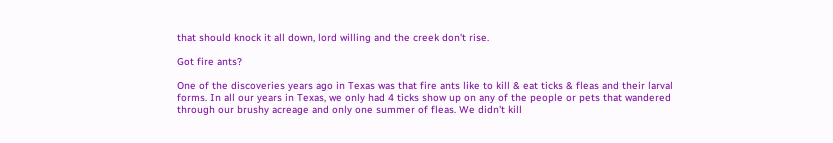that should knock it all down, lord willing and the creek don't rise.

Got fire ants?

One of the discoveries years ago in Texas was that fire ants like to kill & eat ticks & fleas and their larval forms. In all our years in Texas, we only had 4 ticks show up on any of the people or pets that wandered through our brushy acreage and only one summer of fleas. We didn't kill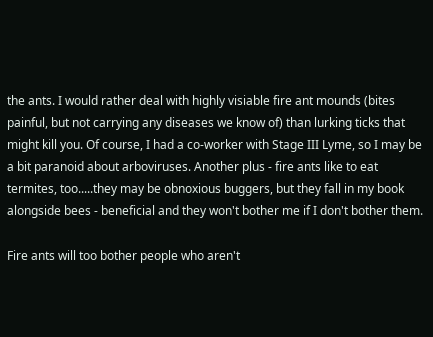the ants. I would rather deal with highly visiable fire ant mounds (bites painful, but not carrying any diseases we know of) than lurking ticks that might kill you. Of course, I had a co-worker with Stage III Lyme, so I may be a bit paranoid about arboviruses. Another plus - fire ants like to eat termites, too.....they may be obnoxious buggers, but they fall in my book alongside bees - beneficial and they won't bother me if I don't bother them.

Fire ants will too bother people who aren't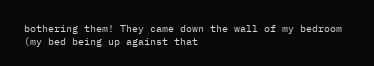bothering them! They came down the wall of my bedroom (my bed being up against that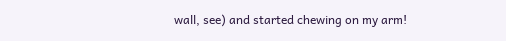wall, see) and started chewing on my arm!